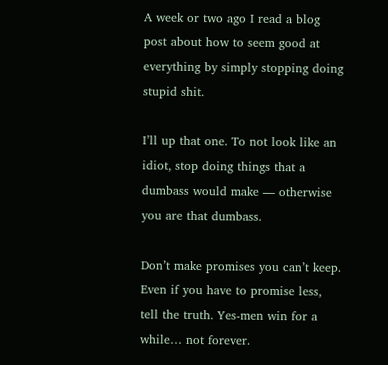A week or two ago I read a blog post about how to seem good at everything by simply stopping doing stupid shit.

I’ll up that one. To not look like an idiot, stop doing things that a dumbass would make — otherwise you are that dumbass.

Don’t make promises you can’t keep. Even if you have to promise less, tell the truth. Yes-men win for a while… not forever.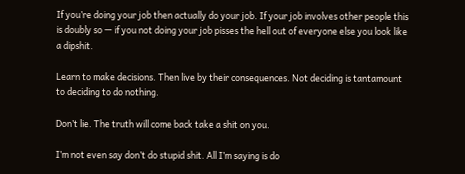If you’re doing your job then actually do your job. If your job involves other people this is doubly so — if you not doing your job pisses the hell out of everyone else you look like a dipshit.

Learn to make decisions. Then live by their consequences. Not deciding is tantamount to deciding to do nothing.

Don’t lie. The truth will come back take a shit on you.

I’m not even say don’t do stupid shit. All I’m saying is do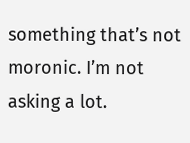something that’s not moronic. I’m not asking a lot.